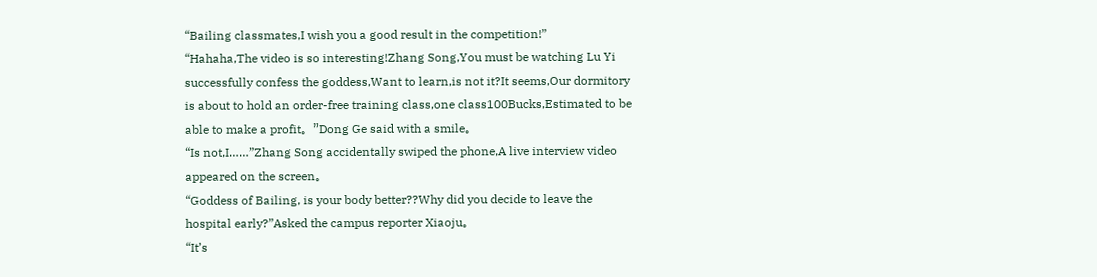“Bailing classmates,I wish you a good result in the competition!”
“Hahaha,The video is so interesting!Zhang Song,You must be watching Lu Yi successfully confess the goddess,Want to learn,is not it?It seems,Our dormitory is about to hold an order-free training class,one class100Bucks,Estimated to be able to make a profit。”Dong Ge said with a smile。
“Is not,I……”Zhang Song accidentally swiped the phone,A live interview video appeared on the screen。
“Goddess of Bailing, is your body better??Why did you decide to leave the hospital early?”Asked the campus reporter Xiaoju。
“It’s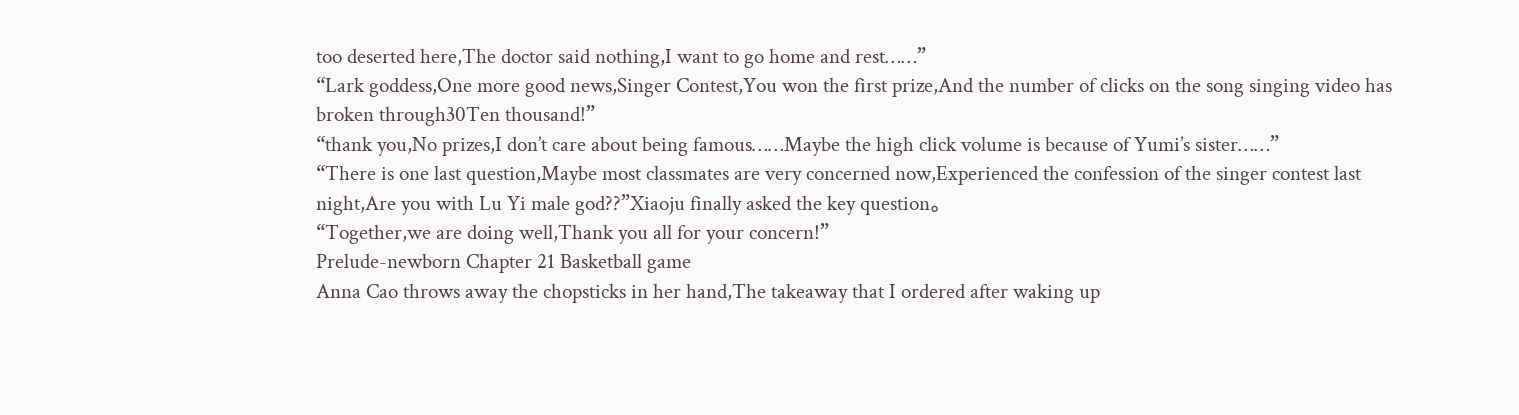too deserted here,The doctor said nothing,I want to go home and rest……”
“Lark goddess,One more good news,Singer Contest,You won the first prize,And the number of clicks on the song singing video has broken through30Ten thousand!”
“thank you,No prizes,I don’t care about being famous……Maybe the high click volume is because of Yumi’s sister……”
“There is one last question,Maybe most classmates are very concerned now,Experienced the confession of the singer contest last night,Are you with Lu Yi male god??”Xiaoju finally asked the key question。
“Together,we are doing well,Thank you all for your concern!”
Prelude-newborn Chapter 21 Basketball game
Anna Cao throws away the chopsticks in her hand,The takeaway that I ordered after waking up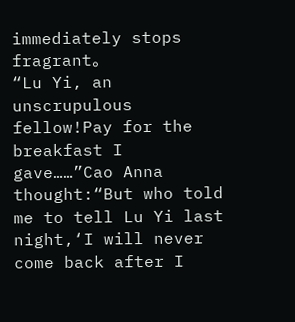immediately stops fragrant。
“Lu Yi, an unscrupulous fellow!Pay for the breakfast I gave……”Cao Anna thought:“But who told me to tell Lu Yi last night,‘I will never come back after I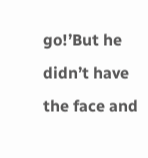go!’But he didn’t have the face and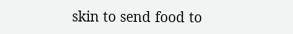skin to send food to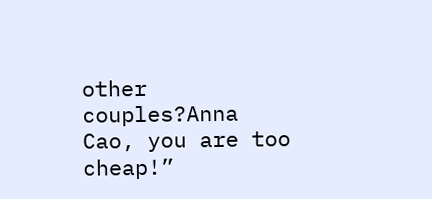other couples?Anna Cao, you are too cheap!”